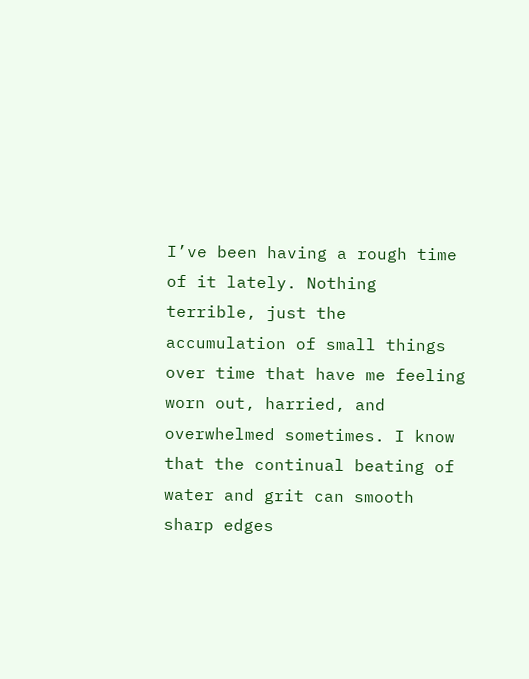I’ve been having a rough time of it lately. Nothing terrible, just the accumulation of small things over time that have me feeling worn out, harried, and overwhelmed sometimes. I know that the continual beating of water and grit can smooth sharp edges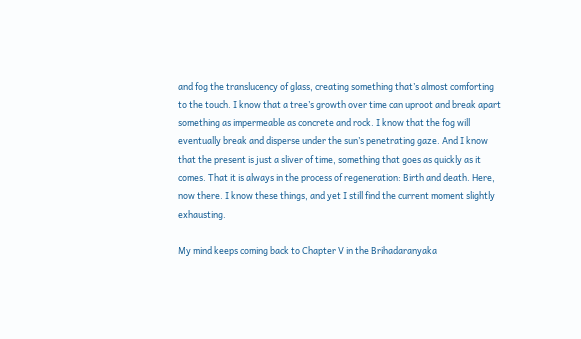and fog the translucency of glass, creating something that’s almost comforting to the touch. I know that a tree’s growth over time can uproot and break apart something as impermeable as concrete and rock. I know that the fog will eventually break and disperse under the sun’s penetrating gaze. And I know that the present is just a sliver of time, something that goes as quickly as it comes. That it is always in the process of regeneration: Birth and death. Here, now there. I know these things, and yet I still find the current moment slightly exhausting.

My mind keeps coming back to Chapter V in the Brihadaranyaka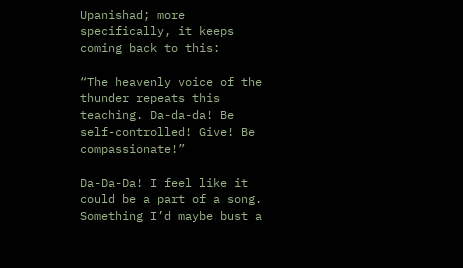Upanishad; more specifically, it keeps coming back to this:

“The heavenly voice of the thunder repeats this teaching. Da-da-da! Be self-controlled! Give! Be compassionate!”

Da-Da-Da! I feel like it could be a part of a song. Something I’d maybe bust a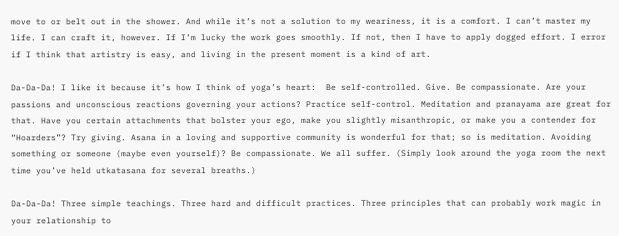move to or belt out in the shower. And while it’s not a solution to my weariness, it is a comfort. I can’t master my life. I can craft it, however. If I’m lucky the work goes smoothly. If not, then I have to apply dogged effort. I error if I think that artistry is easy, and living in the present moment is a kind of art.

Da-Da-Da! I like it because it’s how I think of yoga’s heart:  Be self-controlled. Give. Be compassionate. Are your passions and unconscious reactions governing your actions? Practice self-control. Meditation and pranayama are great for that. Have you certain attachments that bolster your ego, make you slightly misanthropic, or make you a contender for “Hoarders”? Try giving. Asana in a loving and supportive community is wonderful for that; so is meditation. Avoiding something or someone (maybe even yourself)? Be compassionate. We all suffer. (Simply look around the yoga room the next time you’ve held utkatasana for several breaths.)

Da-Da-Da! Three simple teachings. Three hard and difficult practices. Three principles that can probably work magic in your relationship to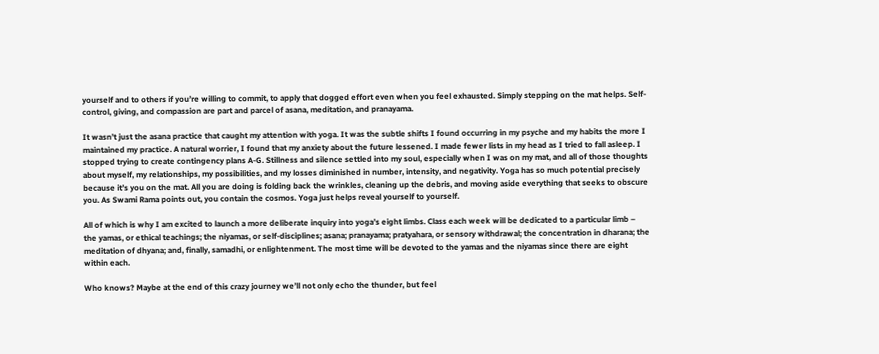yourself and to others if you’re willing to commit, to apply that dogged effort even when you feel exhausted. Simply stepping on the mat helps. Self-control, giving, and compassion are part and parcel of asana, meditation, and pranayama.

It wasn’t just the asana practice that caught my attention with yoga. It was the subtle shifts I found occurring in my psyche and my habits the more I maintained my practice. A natural worrier, I found that my anxiety about the future lessened. I made fewer lists in my head as I tried to fall asleep. I stopped trying to create contingency plans A-G. Stillness and silence settled into my soul, especially when I was on my mat, and all of those thoughts about myself, my relationships, my possibilities, and my losses diminished in number, intensity, and negativity. Yoga has so much potential precisely because it’s you on the mat. All you are doing is folding back the wrinkles, cleaning up the debris, and moving aside everything that seeks to obscure you. As Swami Rama points out, you contain the cosmos. Yoga just helps reveal yourself to yourself.

All of which is why I am excited to launch a more deliberate inquiry into yoga’s eight limbs. Class each week will be dedicated to a particular limb – the yamas, or ethical teachings; the niyamas, or self-disciplines; asana; pranayama; pratyahara, or sensory withdrawal; the concentration in dharana; the meditation of dhyana; and, finally, samadhi, or enlightenment. The most time will be devoted to the yamas and the niyamas since there are eight within each.

Who knows? Maybe at the end of this crazy journey we’ll not only echo the thunder, but feel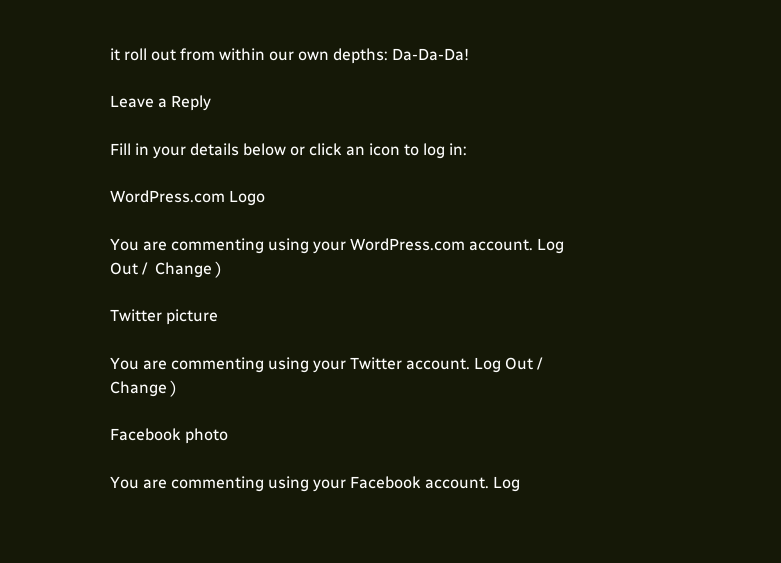it roll out from within our own depths: Da-Da-Da!

Leave a Reply

Fill in your details below or click an icon to log in:

WordPress.com Logo

You are commenting using your WordPress.com account. Log Out /  Change )

Twitter picture

You are commenting using your Twitter account. Log Out /  Change )

Facebook photo

You are commenting using your Facebook account. Log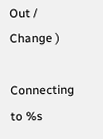Out /  Change )

Connecting to %s